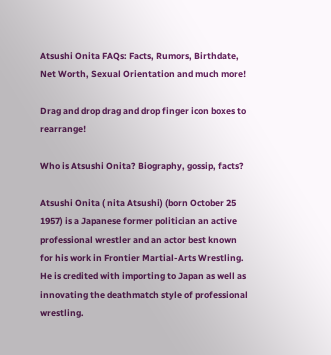Atsushi Onita FAQs: Facts, Rumors, Birthdate, Net Worth, Sexual Orientation and much more!

Drag and drop drag and drop finger icon boxes to rearrange!

Who is Atsushi Onita? Biography, gossip, facts?

Atsushi Onita ( nita Atsushi) (born October 25 1957) is a Japanese former politician an active professional wrestler and an actor best known for his work in Frontier Martial-Arts Wrestling. He is credited with importing to Japan as well as innovating the deathmatch style of professional wrestling.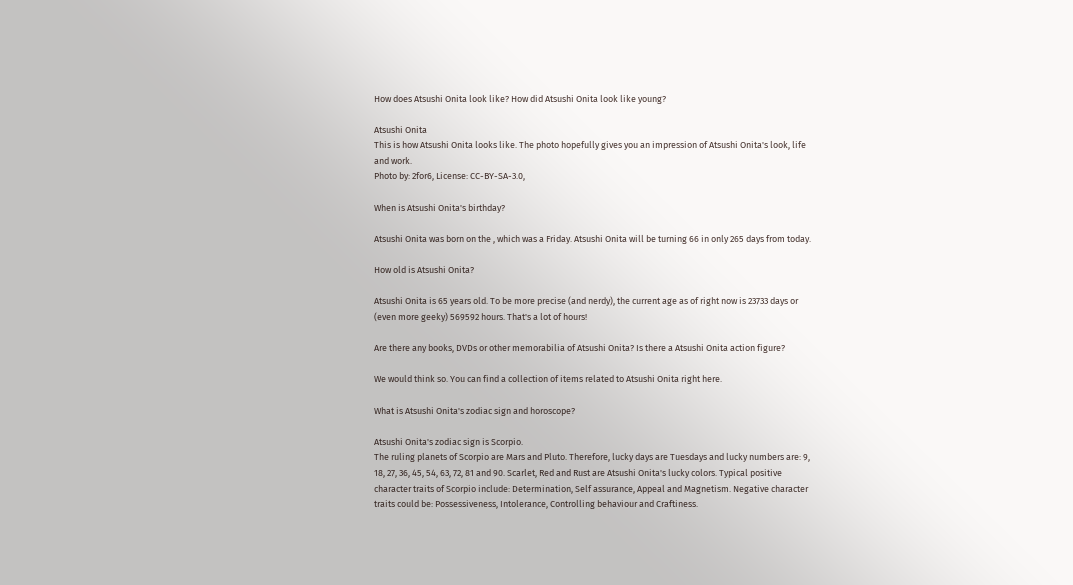How does Atsushi Onita look like? How did Atsushi Onita look like young?

Atsushi Onita
This is how Atsushi Onita looks like. The photo hopefully gives you an impression of Atsushi Onita's look, life and work.
Photo by: 2for6, License: CC-BY-SA-3.0,

When is Atsushi Onita's birthday?

Atsushi Onita was born on the , which was a Friday. Atsushi Onita will be turning 66 in only 265 days from today.

How old is Atsushi Onita?

Atsushi Onita is 65 years old. To be more precise (and nerdy), the current age as of right now is 23733 days or (even more geeky) 569592 hours. That's a lot of hours!

Are there any books, DVDs or other memorabilia of Atsushi Onita? Is there a Atsushi Onita action figure?

We would think so. You can find a collection of items related to Atsushi Onita right here.

What is Atsushi Onita's zodiac sign and horoscope?

Atsushi Onita's zodiac sign is Scorpio.
The ruling planets of Scorpio are Mars and Pluto. Therefore, lucky days are Tuesdays and lucky numbers are: 9, 18, 27, 36, 45, 54, 63, 72, 81 and 90. Scarlet, Red and Rust are Atsushi Onita's lucky colors. Typical positive character traits of Scorpio include: Determination, Self assurance, Appeal and Magnetism. Negative character traits could be: Possessiveness, Intolerance, Controlling behaviour and Craftiness.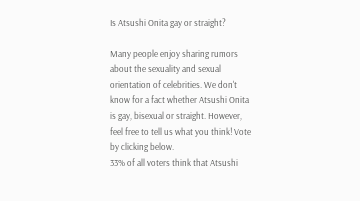Is Atsushi Onita gay or straight?

Many people enjoy sharing rumors about the sexuality and sexual orientation of celebrities. We don't know for a fact whether Atsushi Onita is gay, bisexual or straight. However, feel free to tell us what you think! Vote by clicking below.
33% of all voters think that Atsushi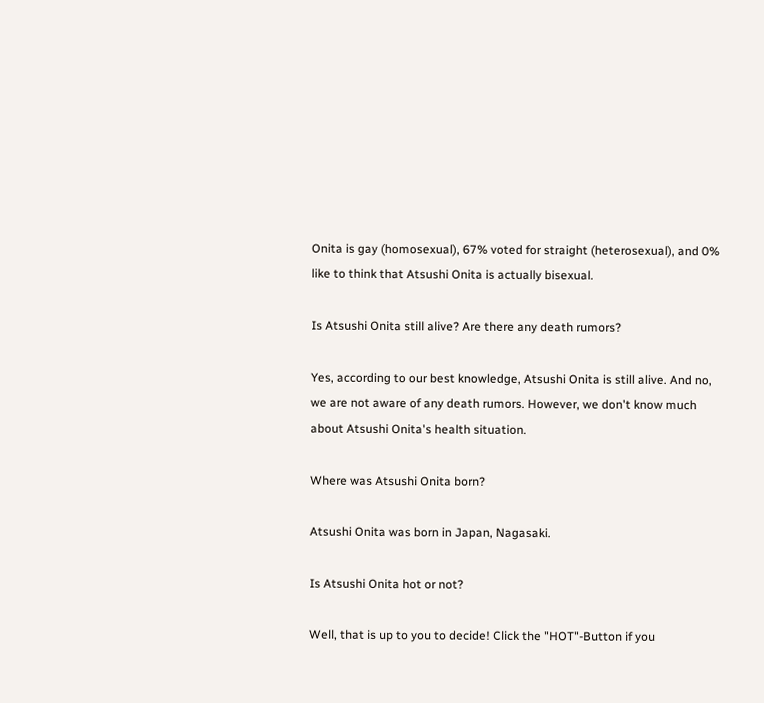Onita is gay (homosexual), 67% voted for straight (heterosexual), and 0% like to think that Atsushi Onita is actually bisexual.

Is Atsushi Onita still alive? Are there any death rumors?

Yes, according to our best knowledge, Atsushi Onita is still alive. And no, we are not aware of any death rumors. However, we don't know much about Atsushi Onita's health situation.

Where was Atsushi Onita born?

Atsushi Onita was born in Japan, Nagasaki.

Is Atsushi Onita hot or not?

Well, that is up to you to decide! Click the "HOT"-Button if you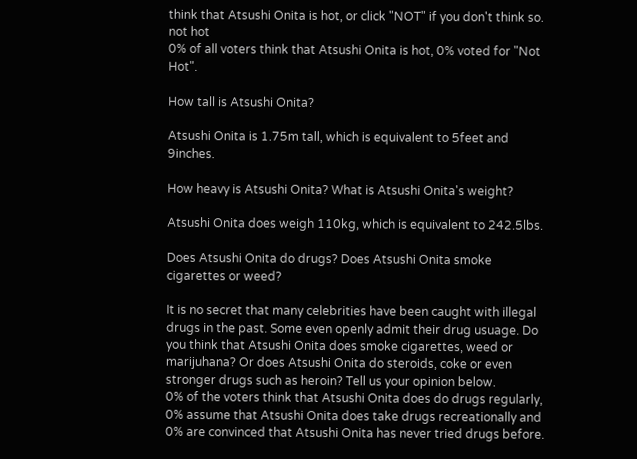think that Atsushi Onita is hot, or click "NOT" if you don't think so.
not hot
0% of all voters think that Atsushi Onita is hot, 0% voted for "Not Hot".

How tall is Atsushi Onita?

Atsushi Onita is 1.75m tall, which is equivalent to 5feet and 9inches.

How heavy is Atsushi Onita? What is Atsushi Onita's weight?

Atsushi Onita does weigh 110kg, which is equivalent to 242.5lbs.

Does Atsushi Onita do drugs? Does Atsushi Onita smoke cigarettes or weed?

It is no secret that many celebrities have been caught with illegal drugs in the past. Some even openly admit their drug usuage. Do you think that Atsushi Onita does smoke cigarettes, weed or marijuhana? Or does Atsushi Onita do steroids, coke or even stronger drugs such as heroin? Tell us your opinion below.
0% of the voters think that Atsushi Onita does do drugs regularly, 0% assume that Atsushi Onita does take drugs recreationally and 0% are convinced that Atsushi Onita has never tried drugs before.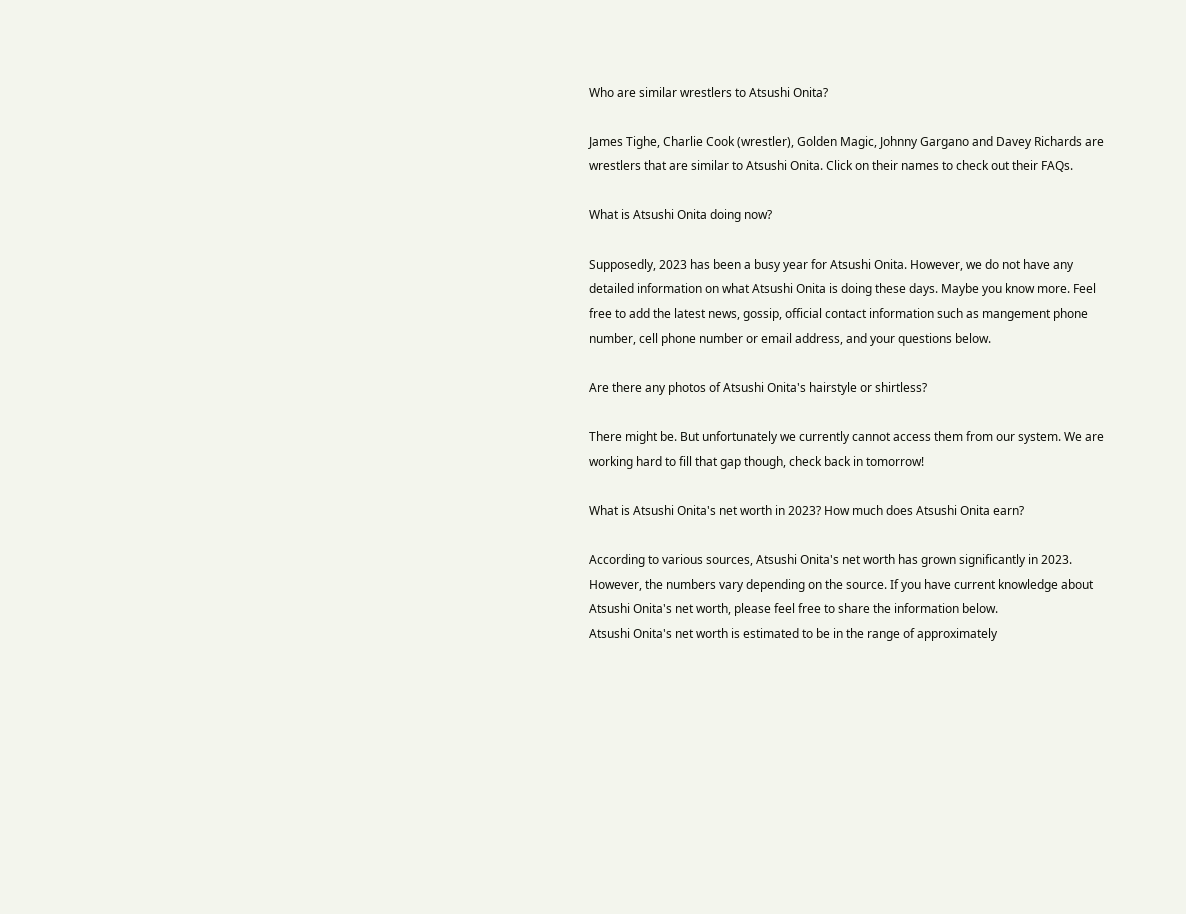Who are similar wrestlers to Atsushi Onita?

James Tighe, Charlie Cook (wrestler), Golden Magic, Johnny Gargano and Davey Richards are wrestlers that are similar to Atsushi Onita. Click on their names to check out their FAQs.

What is Atsushi Onita doing now?

Supposedly, 2023 has been a busy year for Atsushi Onita. However, we do not have any detailed information on what Atsushi Onita is doing these days. Maybe you know more. Feel free to add the latest news, gossip, official contact information such as mangement phone number, cell phone number or email address, and your questions below.

Are there any photos of Atsushi Onita's hairstyle or shirtless?

There might be. But unfortunately we currently cannot access them from our system. We are working hard to fill that gap though, check back in tomorrow!

What is Atsushi Onita's net worth in 2023? How much does Atsushi Onita earn?

According to various sources, Atsushi Onita's net worth has grown significantly in 2023. However, the numbers vary depending on the source. If you have current knowledge about Atsushi Onita's net worth, please feel free to share the information below.
Atsushi Onita's net worth is estimated to be in the range of approximately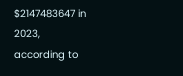$2147483647 in 2023, according to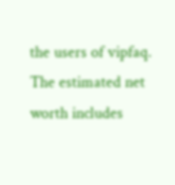the users of vipfaq. The estimated net worth includes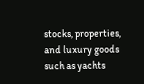stocks, properties, and luxury goods such as yachts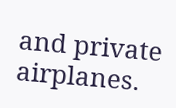and private airplanes.